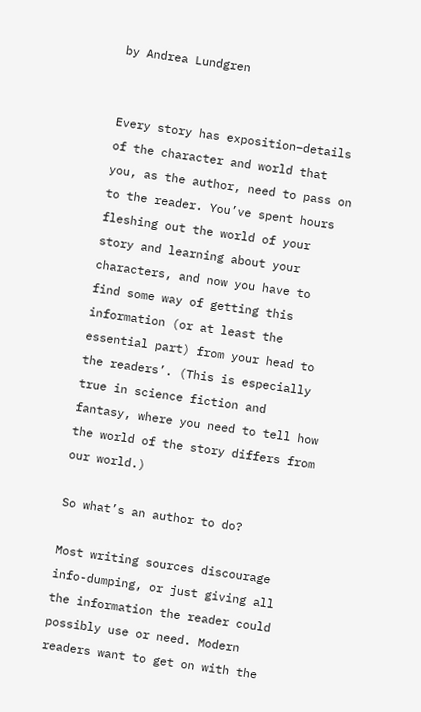by Andrea Lundgren


Every story has exposition–details of the character and world that you, as the author, need to pass on to the reader. You’ve spent hours fleshing out the world of your story and learning about your characters, and now you have to find some way of getting this information (or at least the essential part) from your head to the readers’. (This is especially true in science fiction and fantasy, where you need to tell how the world of the story differs from our world.)

So what’s an author to do?

Most writing sources discourage info-dumping, or just giving all the information the reader could possibly use or need. Modern readers want to get on with the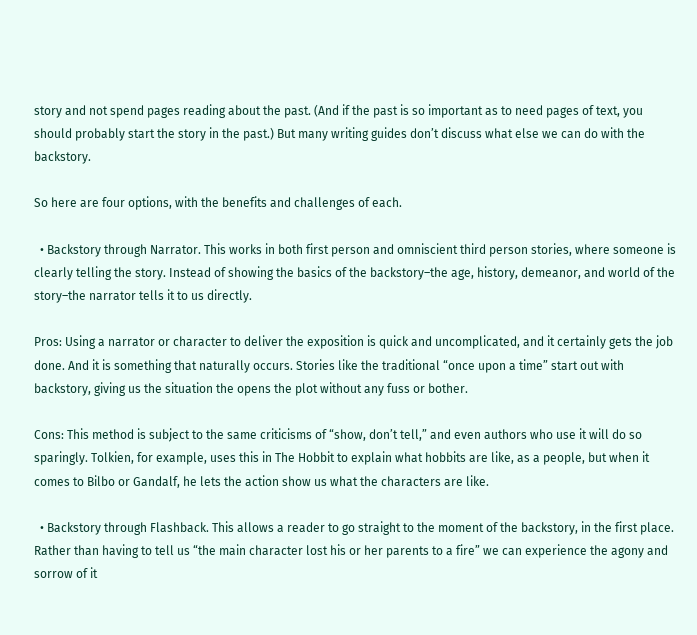story and not spend pages reading about the past. (And if the past is so important as to need pages of text, you should probably start the story in the past.) But many writing guides don’t discuss what else we can do with the backstory.

So here are four options, with the benefits and challenges of each.

  • Backstory through Narrator. This works in both first person and omniscient third person stories, where someone is clearly telling the story. Instead of showing the basics of the backstory–the age, history, demeanor, and world of the story–the narrator tells it to us directly.

Pros: Using a narrator or character to deliver the exposition is quick and uncomplicated, and it certainly gets the job done. And it is something that naturally occurs. Stories like the traditional “once upon a time” start out with backstory, giving us the situation the opens the plot without any fuss or bother.

Cons: This method is subject to the same criticisms of “show, don’t tell,” and even authors who use it will do so sparingly. Tolkien, for example, uses this in The Hobbit to explain what hobbits are like, as a people, but when it comes to Bilbo or Gandalf, he lets the action show us what the characters are like.

  • Backstory through Flashback. This allows a reader to go straight to the moment of the backstory, in the first place. Rather than having to tell us “the main character lost his or her parents to a fire” we can experience the agony and sorrow of it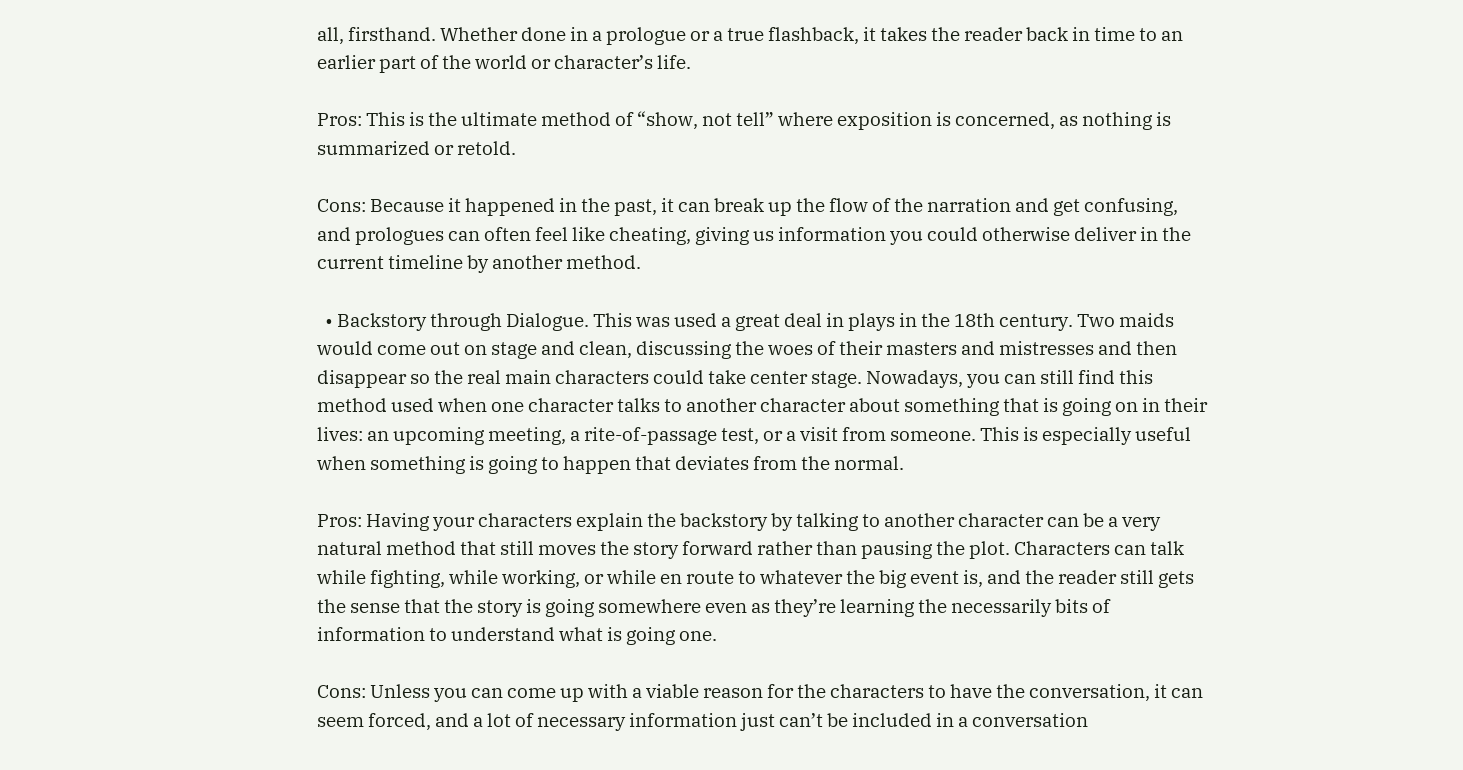all, firsthand. Whether done in a prologue or a true flashback, it takes the reader back in time to an earlier part of the world or character’s life.

Pros: This is the ultimate method of “show, not tell” where exposition is concerned, as nothing is summarized or retold.

Cons: Because it happened in the past, it can break up the flow of the narration and get confusing, and prologues can often feel like cheating, giving us information you could otherwise deliver in the current timeline by another method.

  • Backstory through Dialogue. This was used a great deal in plays in the 18th century. Two maids would come out on stage and clean, discussing the woes of their masters and mistresses and then disappear so the real main characters could take center stage. Nowadays, you can still find this method used when one character talks to another character about something that is going on in their lives: an upcoming meeting, a rite-of-passage test, or a visit from someone. This is especially useful when something is going to happen that deviates from the normal.

Pros: Having your characters explain the backstory by talking to another character can be a very natural method that still moves the story forward rather than pausing the plot. Characters can talk while fighting, while working, or while en route to whatever the big event is, and the reader still gets the sense that the story is going somewhere even as they’re learning the necessarily bits of information to understand what is going one.

Cons: Unless you can come up with a viable reason for the characters to have the conversation, it can seem forced, and a lot of necessary information just can’t be included in a conversation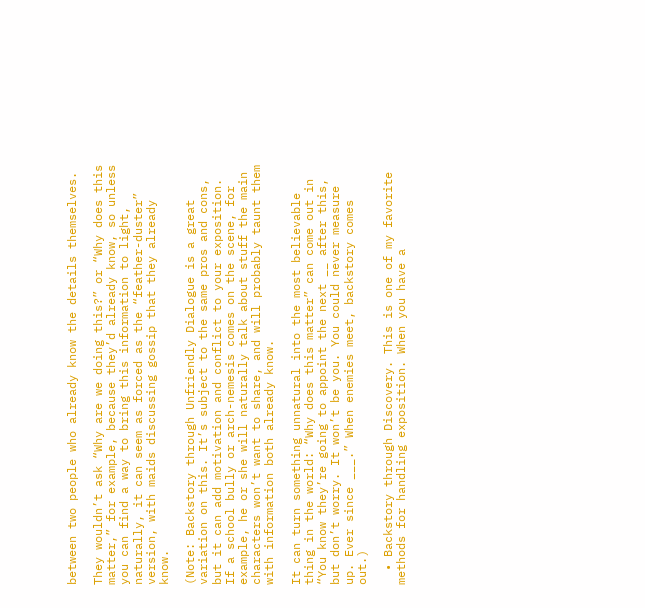between two people who already know the details themselves.

They wouldn’t ask “Why are we doing this?” or “Why does this matter,” for example, because they’d already know, so unless you can find a way to bring this information to light, naturally, it can seem as forced as the “feather-duster” version, with maids discussing gossip that they already know.

(Note: Backstory through Unfriendly Dialogue is a great variation on this. It’s subject to the same pros and cons, but it can add motivation and conflict to your exposition.  If a school bully or arch-nemesis comes on the scene, for example, he or she will naturally talk about stuff the main characters won’t want to share, and will probably taunt them with information both already know.

It can turn something unnatural into the most believable thing in the world: “Why does this matter” can come out in “You know they’re going to appoint the next __ after this, but don’t worry. It won’t be you. You could never measure up. Ever since ___.” When enemies meet, backstory comes out.)

  • Backstory through Discovery. This is one of my favorite methods for handling exposition. When you have a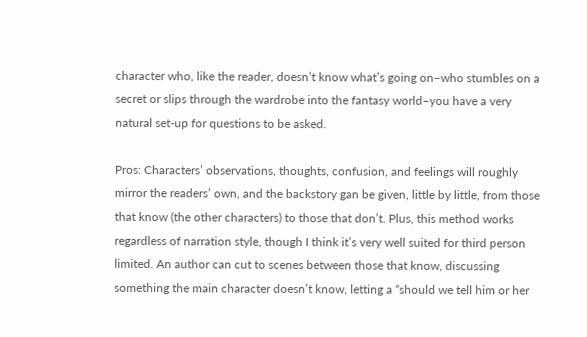character who, like the reader, doesn’t know what’s going on–who stumbles on a secret or slips through the wardrobe into the fantasy world–you have a very natural set-up for questions to be asked.

Pros: Characters’ observations, thoughts, confusion, and feelings will roughly mirror the readers’ own, and the backstory gan be given, little by little, from those that know (the other characters) to those that don’t. Plus, this method works regardless of narration style, though I think it’s very well suited for third person limited. An author can cut to scenes between those that know, discussing something the main character doesn’t know, letting a “should we tell him or her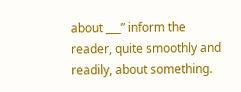about ___” inform the reader, quite smoothly and readily, about something.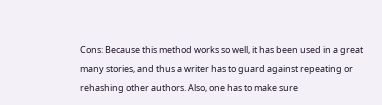Cons: Because this method works so well, it has been used in a great many stories, and thus a writer has to guard against repeating or rehashing other authors. Also, one has to make sure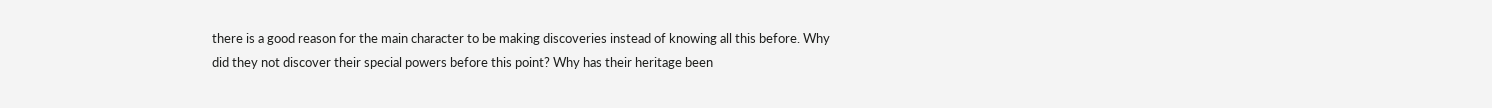there is a good reason for the main character to be making discoveries instead of knowing all this before. Why did they not discover their special powers before this point? Why has their heritage been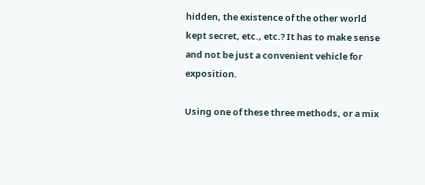hidden, the existence of the other world kept secret, etc., etc.? It has to make sense and not be just a convenient vehicle for exposition.

Using one of these three methods, or a mix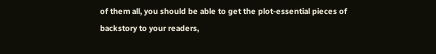of them all, you should be able to get the plot-essential pieces of backstory to your readers,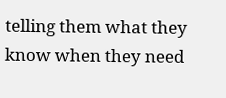telling them what they know when they need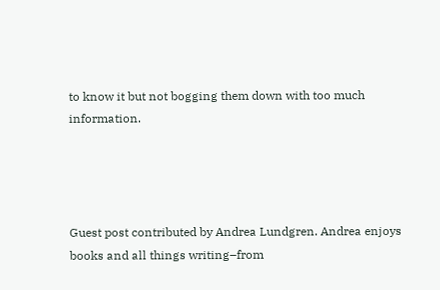to know it but not bogging them down with too much information.




Guest post contributed by Andrea Lundgren. Andrea enjoys books and all things writing–from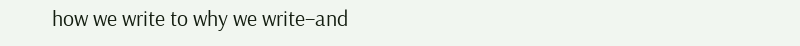how we write to why we write–and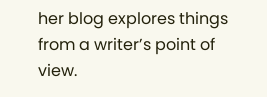her blog explores things from a writer’s point of view.